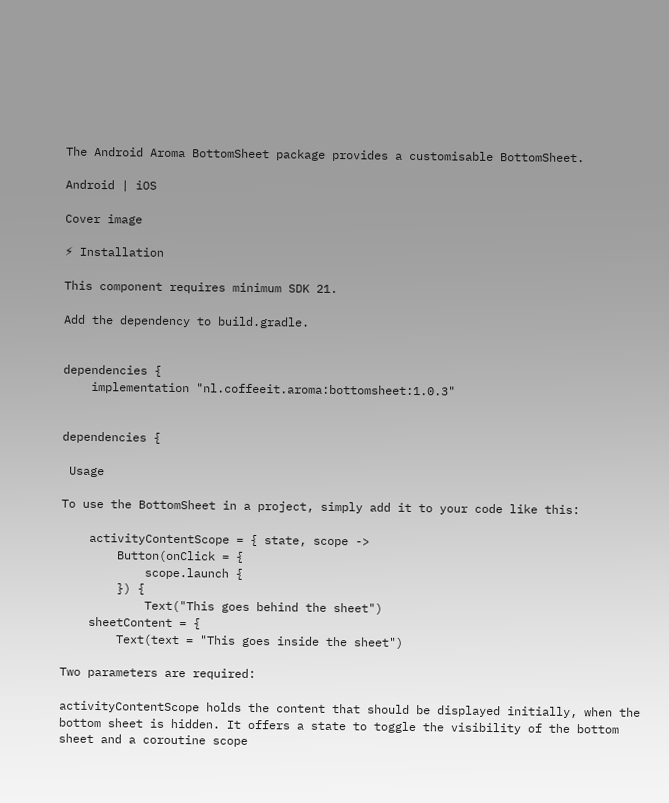The Android Aroma BottomSheet package provides a customisable BottomSheet.

Android | iOS

Cover image

⚡ Installation

This component requires minimum SDK 21.

Add the dependency to build.gradle.


dependencies {
    implementation "nl.coffeeit.aroma:bottomsheet:1.0.3"


dependencies {

 Usage

To use the BottomSheet in a project, simply add it to your code like this:

    activityContentScope = { state, scope ->
        Button(onClick = {
            scope.launch {
        }) {
            Text("This goes behind the sheet")
    sheetContent = {
        Text(text = "This goes inside the sheet")

Two parameters are required:

activityContentScope holds the content that should be displayed initially, when the bottom sheet is hidden. It offers a state to toggle the visibility of the bottom sheet and a coroutine scope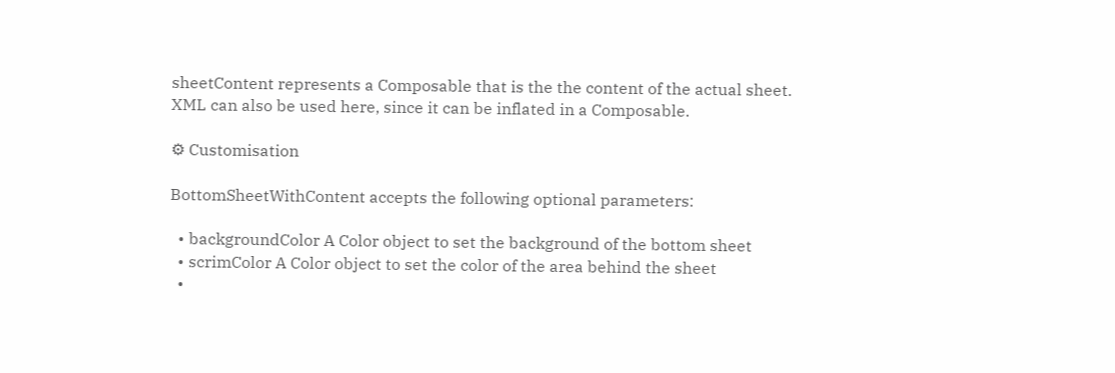sheetContent represents a Composable that is the the content of the actual sheet. XML can also be used here, since it can be inflated in a Composable.

⚙ Customisation

BottomSheetWithContent accepts the following optional parameters:

  • backgroundColor A Color object to set the background of the bottom sheet
  • scrimColor A Color object to set the color of the area behind the sheet
  •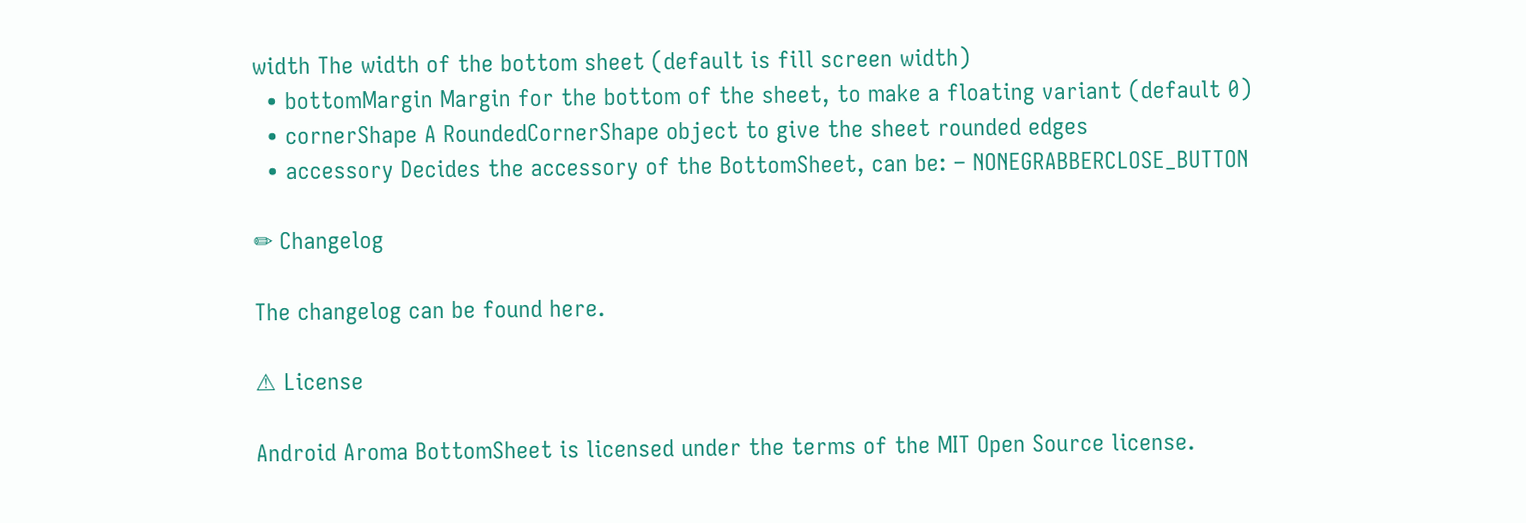width The width of the bottom sheet (default is fill screen width)
  • bottomMargin Margin for the bottom of the sheet, to make a floating variant (default 0)
  • cornerShape A RoundedCornerShape object to give the sheet rounded edges
  • accessory Decides the accessory of the BottomSheet, can be: – NONEGRABBERCLOSE_BUTTON

✏ Changelog

The changelog can be found here.

⚠ License

Android Aroma BottomSheet is licensed under the terms of the MIT Open Source license.